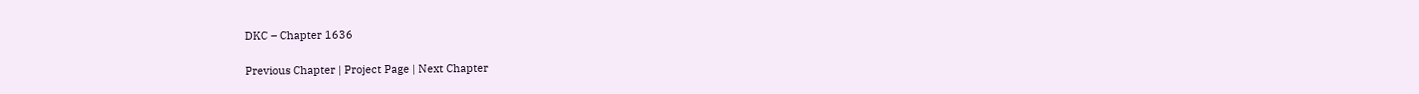DKC – Chapter 1636

Previous Chapter | Project Page | Next Chapter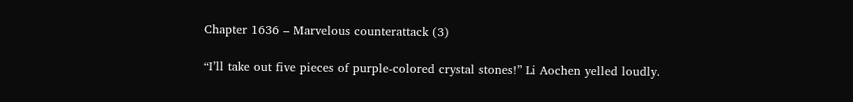Chapter 1636 – Marvelous counterattack (3)

“I’ll take out five pieces of purple-colored crystal stones!” Li Aochen yelled loudly.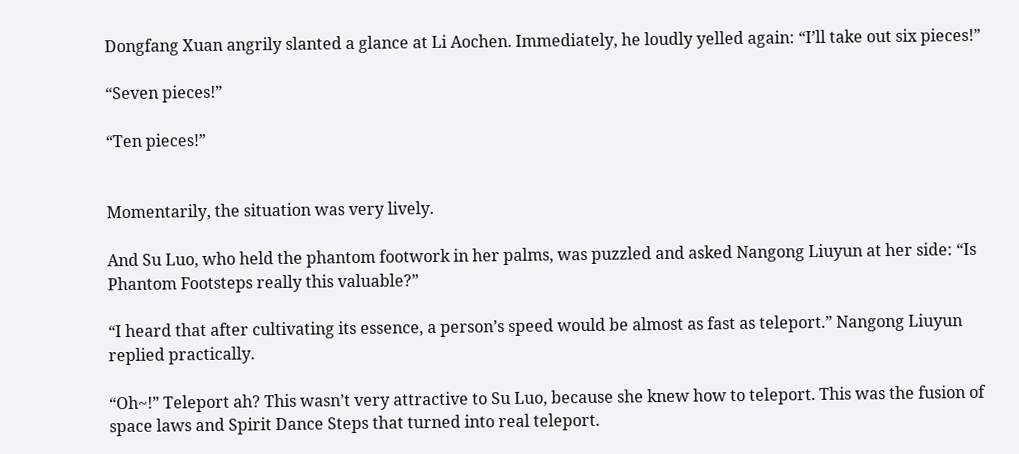Dongfang Xuan angrily slanted a glance at Li Aochen. Immediately, he loudly yelled again: “I’ll take out six pieces!”

“Seven pieces!”

“Ten pieces!”


Momentarily, the situation was very lively.

And Su Luo, who held the phantom footwork in her palms, was puzzled and asked Nangong Liuyun at her side: “Is Phantom Footsteps really this valuable?”

“I heard that after cultivating its essence, a person’s speed would be almost as fast as teleport.” Nangong Liuyun replied practically.

“Oh~!” Teleport ah? This wasn’t very attractive to Su Luo, because she knew how to teleport. This was the fusion of space laws and Spirit Dance Steps that turned into real teleport.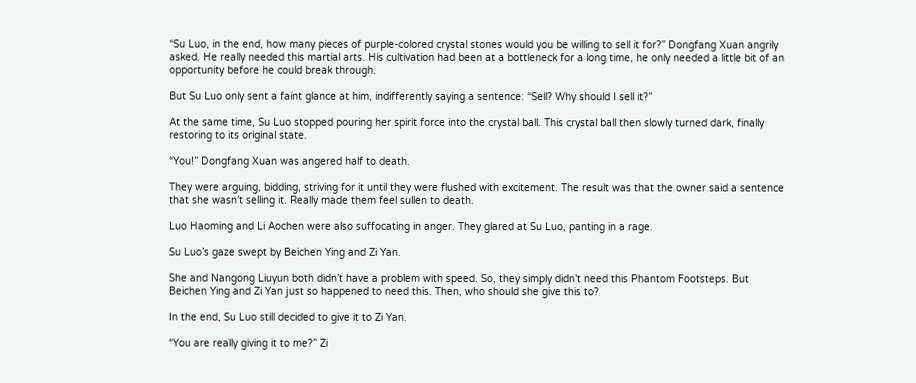“Su Luo, in the end, how many pieces of purple-colored crystal stones would you be willing to sell it for?” Dongfang Xuan angrily asked. He really needed this martial arts. His cultivation had been at a bottleneck for a long time, he only needed a little bit of an opportunity before he could break through.

But Su Luo only sent a faint glance at him, indifferently saying a sentence: “Sell? Why should I sell it?”

At the same time, Su Luo stopped pouring her spirit force into the crystal ball. This crystal ball then slowly turned dark, finally restoring to its original state.

“You!” Dongfang Xuan was angered half to death.

They were arguing, bidding, striving for it until they were flushed with excitement. The result was that the owner said a sentence that she wasn’t selling it. Really made them feel sullen to death.

Luo Haoming and Li Aochen were also suffocating in anger. They glared at Su Luo, panting in a rage.

Su Luo’s gaze swept by Beichen Ying and Zi Yan.

She and Nangong Liuyun both didn’t have a problem with speed. So, they simply didn’t need this Phantom Footsteps. But Beichen Ying and Zi Yan just so happened to need this. Then, who should she give this to?

In the end, Su Luo still decided to give it to Zi Yan.

“You are really giving it to me?” Zi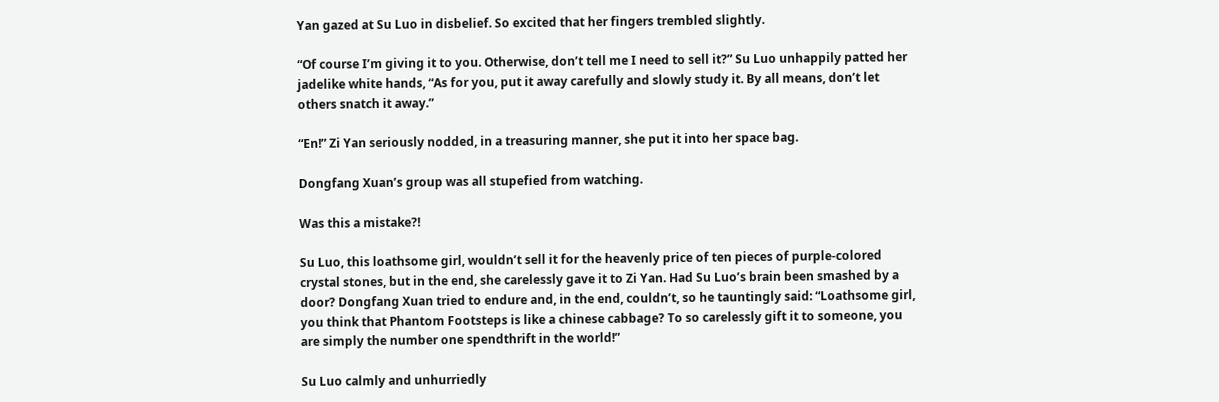Yan gazed at Su Luo in disbelief. So excited that her fingers trembled slightly.

“Of course I’m giving it to you. Otherwise, don’t tell me I need to sell it?” Su Luo unhappily patted her jadelike white hands, “As for you, put it away carefully and slowly study it. By all means, don’t let others snatch it away.”

“En!” Zi Yan seriously nodded, in a treasuring manner, she put it into her space bag.

Dongfang Xuan’s group was all stupefied from watching.

Was this a mistake?!

Su Luo, this loathsome girl, wouldn’t sell it for the heavenly price of ten pieces of purple-colored crystal stones, but in the end, she carelessly gave it to Zi Yan. Had Su Luo’s brain been smashed by a door? Dongfang Xuan tried to endure and, in the end, couldn’t, so he tauntingly said: “Loathsome girl, you think that Phantom Footsteps is like a chinese cabbage? To so carelessly gift it to someone, you are simply the number one spendthrift in the world!”

Su Luo calmly and unhurriedly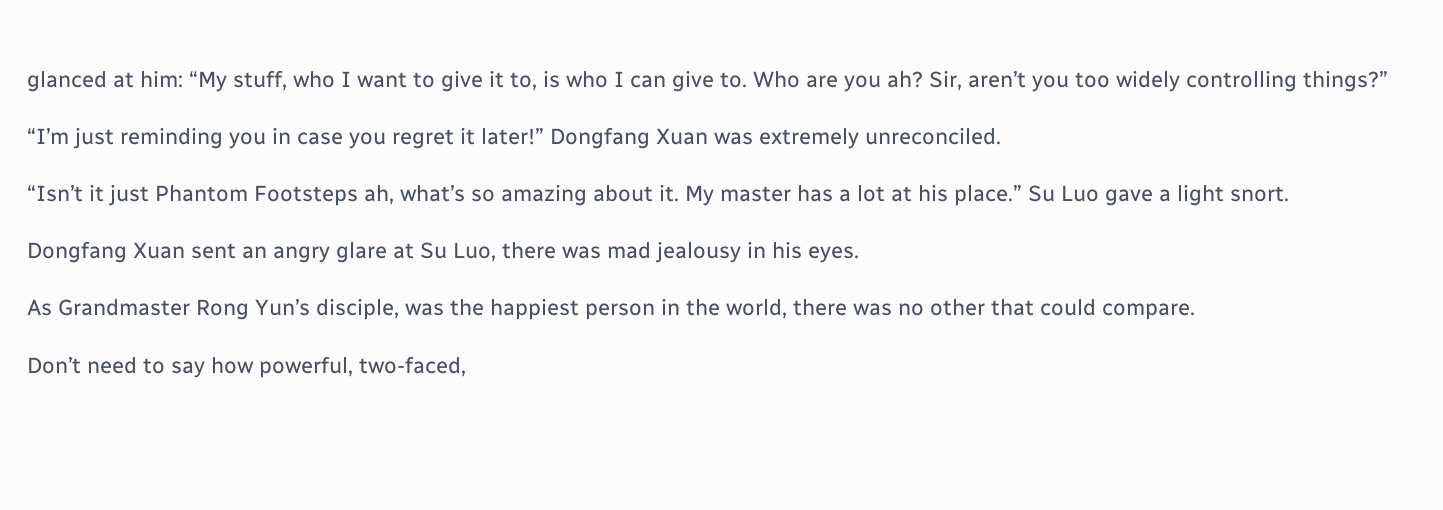glanced at him: “My stuff, who I want to give it to, is who I can give to. Who are you ah? Sir, aren’t you too widely controlling things?”

“I’m just reminding you in case you regret it later!” Dongfang Xuan was extremely unreconciled.

“Isn’t it just Phantom Footsteps ah, what’s so amazing about it. My master has a lot at his place.” Su Luo gave a light snort.

Dongfang Xuan sent an angry glare at Su Luo, there was mad jealousy in his eyes.

As Grandmaster Rong Yun’s disciple, was the happiest person in the world, there was no other that could compare.

Don’t need to say how powerful, two-faced,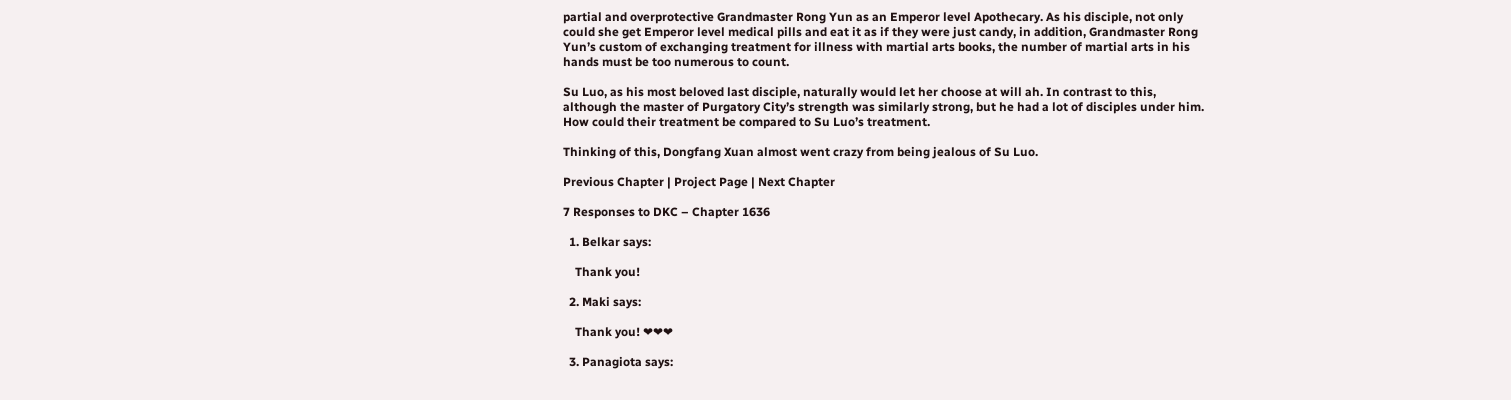partial and overprotective Grandmaster Rong Yun as an Emperor level Apothecary. As his disciple, not only could she get Emperor level medical pills and eat it as if they were just candy, in addition, Grandmaster Rong Yun’s custom of exchanging treatment for illness with martial arts books, the number of martial arts in his hands must be too numerous to count.

Su Luo, as his most beloved last disciple, naturally would let her choose at will ah. In contrast to this, although the master of Purgatory City’s strength was similarly strong, but he had a lot of disciples under him. How could their treatment be compared to Su Luo’s treatment.

Thinking of this, Dongfang Xuan almost went crazy from being jealous of Su Luo.

Previous Chapter | Project Page | Next Chapter

7 Responses to DKC – Chapter 1636

  1. Belkar says:

    Thank you!

  2. Maki says:

    Thank you! ❤❤❤

  3. Panagiota says: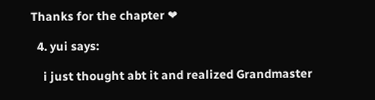Thanks for the chapter ❤

  4. yui says:

    i just thought abt it and realized Grandmaster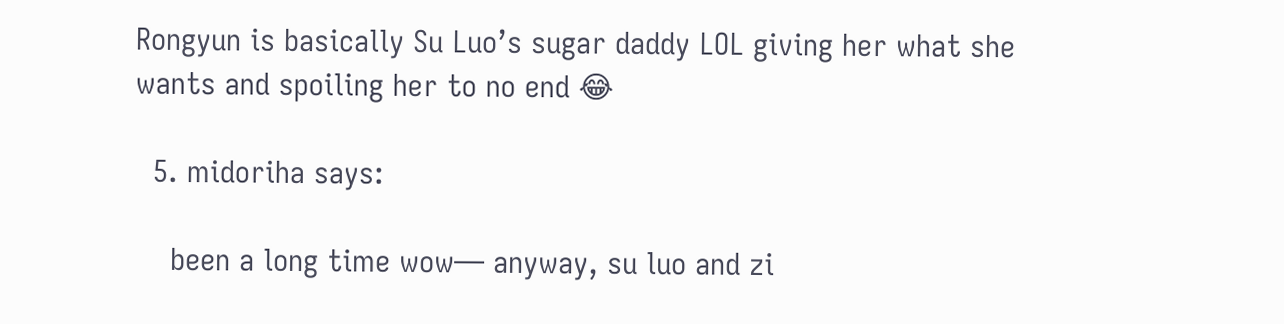Rongyun is basically Su Luo’s sugar daddy LOL giving her what she wants and spoiling her to no end 😂

  5. midoriha says:

    been a long time wow— anyway, su luo and zi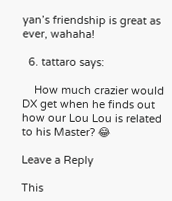yan’s friendship is great as ever, wahaha!

  6. tattaro says:

    How much crazier would DX get when he finds out how our Lou Lou is related to his Master? 😂

Leave a Reply

This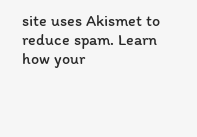site uses Akismet to reduce spam. Learn how your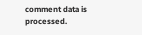comment data is processed.